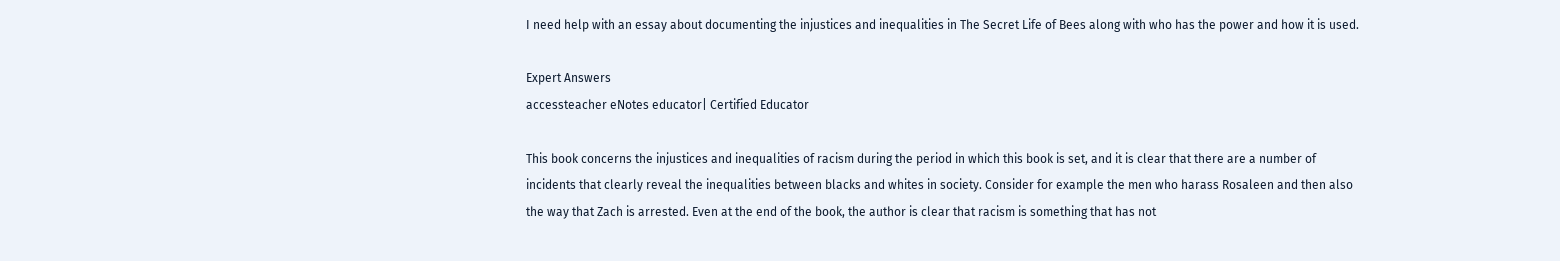I need help with an essay about documenting the injustices and inequalities in The Secret Life of Bees along with who has the power and how it is used.

Expert Answers
accessteacher eNotes educator| Certified Educator

This book concerns the injustices and inequalities of racism during the period in which this book is set, and it is clear that there are a number of incidents that clearly reveal the inequalities between blacks and whites in society. Consider for example the men who harass Rosaleen and then also the way that Zach is arrested. Even at the end of the book, the author is clear that racism is something that has not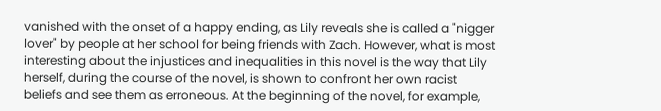vanished with the onset of a happy ending, as Lily reveals she is called a "nigger lover" by people at her school for being friends with Zach. However, what is most interesting about the injustices and inequalities in this novel is the way that Lily herself, during the course of the novel, is shown to confront her own racist beliefs and see them as erroneous. At the beginning of the novel, for example,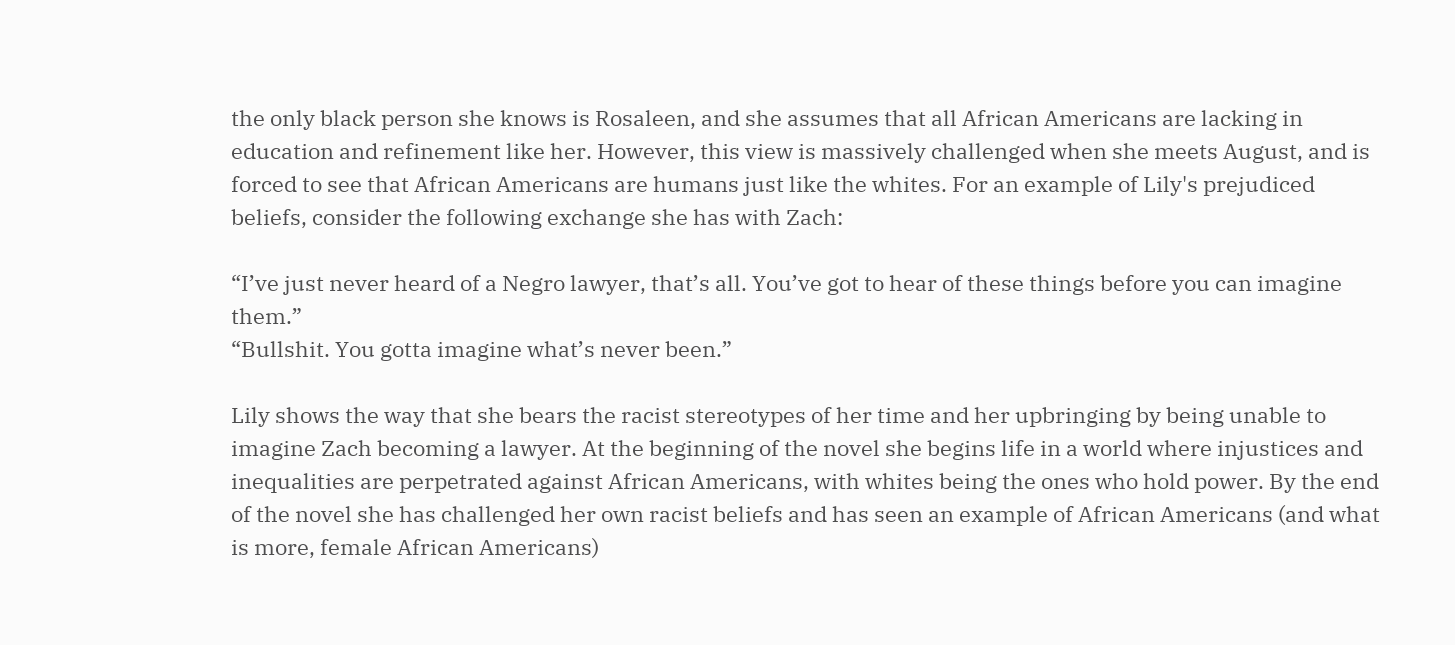the only black person she knows is Rosaleen, and she assumes that all African Americans are lacking in education and refinement like her. However, this view is massively challenged when she meets August, and is forced to see that African Americans are humans just like the whites. For an example of Lily's prejudiced beliefs, consider the following exchange she has with Zach:

“I’ve just never heard of a Negro lawyer, that’s all. You’ve got to hear of these things before you can imagine them.”
“Bullshit. You gotta imagine what’s never been.”

Lily shows the way that she bears the racist stereotypes of her time and her upbringing by being unable to imagine Zach becoming a lawyer. At the beginning of the novel she begins life in a world where injustices and inequalities are perpetrated against African Americans, with whites being the ones who hold power. By the end of the novel she has challenged her own racist beliefs and has seen an example of African Americans (and what is more, female African Americans)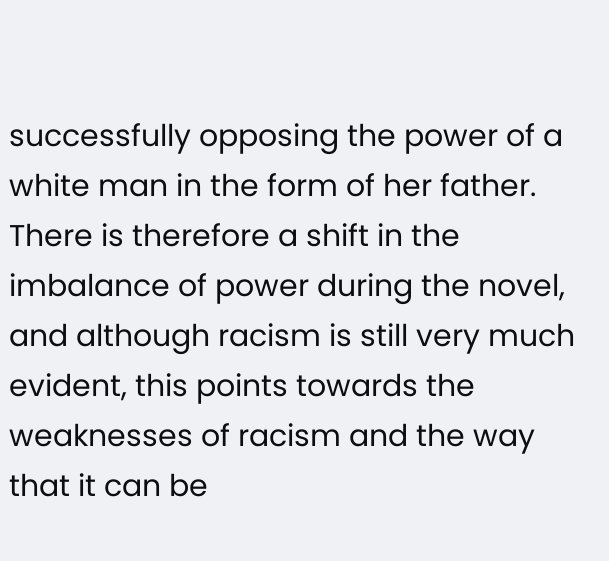successfully opposing the power of a white man in the form of her father. There is therefore a shift in the imbalance of power during the novel, and although racism is still very much evident, this points towards the weaknesses of racism and the way that it can be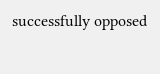successfully opposed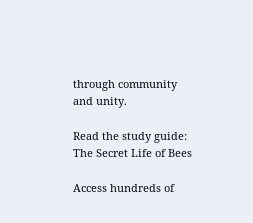through community and unity.

Read the study guide:
The Secret Life of Bees

Access hundreds of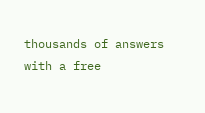thousands of answers with a free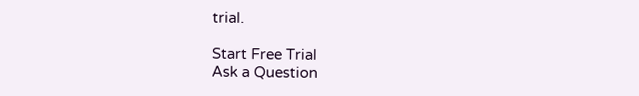trial.

Start Free Trial
Ask a Question